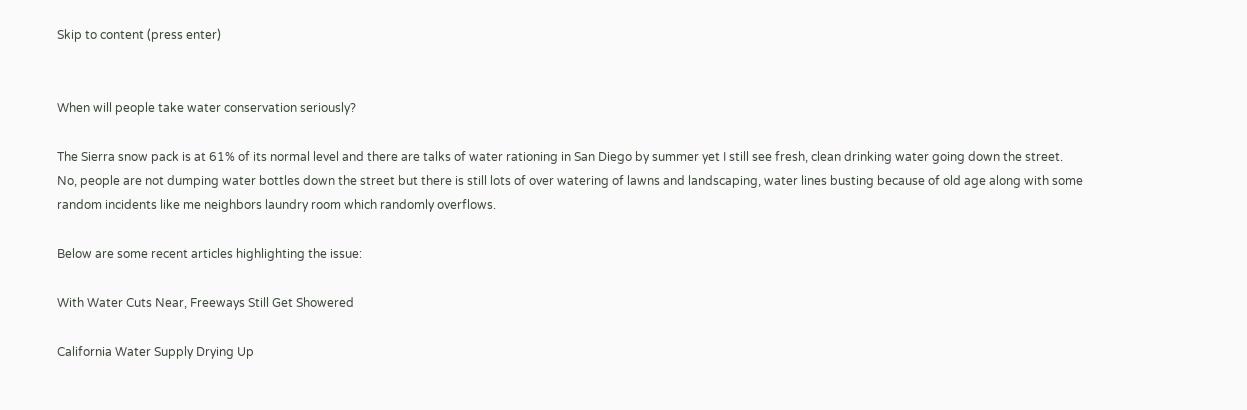Skip to content (press enter)


When will people take water conservation seriously?

The Sierra snow pack is at 61% of its normal level and there are talks of water rationing in San Diego by summer yet I still see fresh, clean drinking water going down the street. No, people are not dumping water bottles down the street but there is still lots of over watering of lawns and landscaping, water lines busting because of old age along with some random incidents like me neighbors laundry room which randomly overflows.

Below are some recent articles highlighting the issue:

With Water Cuts Near, Freeways Still Get Showered

California Water Supply Drying Up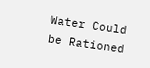Water Could be Rationed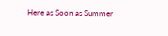Here as Soon as Summer